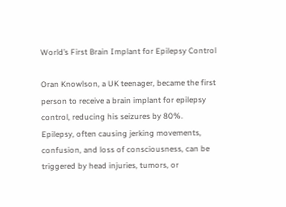World’s First Brain Implant for Epilepsy Control

Oran Knowlson, a UK teenager, became the first person to receive a brain implant for epilepsy control, reducing his seizures by 80%. Epilepsy, often causing jerking movements, confusion, and loss of consciousness, can be triggered by head injuries, tumors, or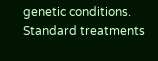genetic conditions. Standard treatments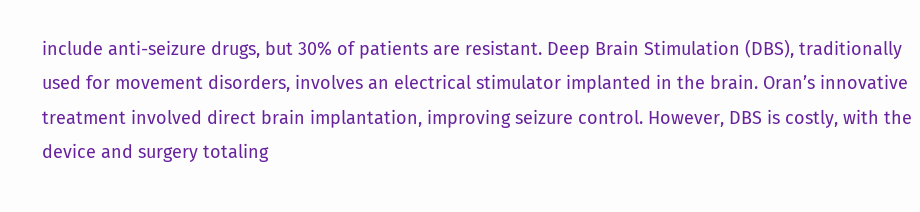include anti-seizure drugs, but 30% of patients are resistant. Deep Brain Stimulation (DBS), traditionally used for movement disorders, involves an electrical stimulator implanted in the brain. Oran’s innovative treatment involved direct brain implantation, improving seizure control. However, DBS is costly, with the device and surgery totaling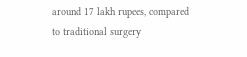around 17 lakh rupees, compared to traditional surgery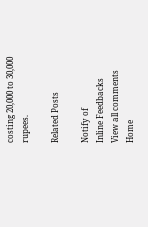costing 20,000 to 30,000 rupees.

Related Posts

Notify of
Inline Feedbacks
View all comments
Home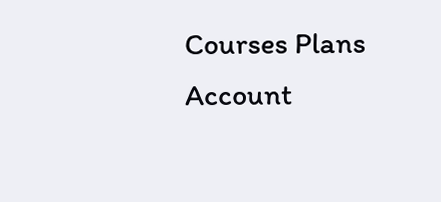Courses Plans Account